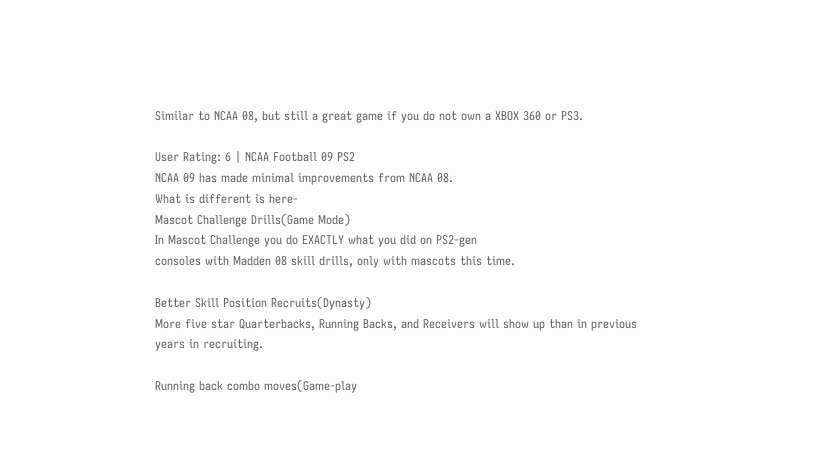Similar to NCAA 08, but still a great game if you do not own a XBOX 360 or PS3.

User Rating: 6 | NCAA Football 09 PS2
NCAA 09 has made minimal improvements from NCAA 08.
What is different is here-
Mascot Challenge Drills(Game Mode)
In Mascot Challenge you do EXACTLY what you did on PS2-gen
consoles with Madden 08 skill drills, only with mascots this time.

Better Skill Position Recruits(Dynasty)
More five star Quarterbacks, Running Backs, and Receivers will show up than in previous years in recruiting.

Running back combo moves(Game-play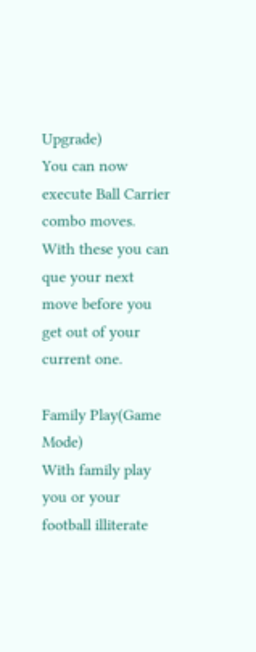Upgrade)
You can now execute Ball Carrier combo moves. With these you can que your next move before you get out of your current one.

Family Play(Game Mode)
With family play you or your football illiterate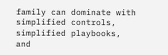family can dominate with simplified controls, simplified playbooks, and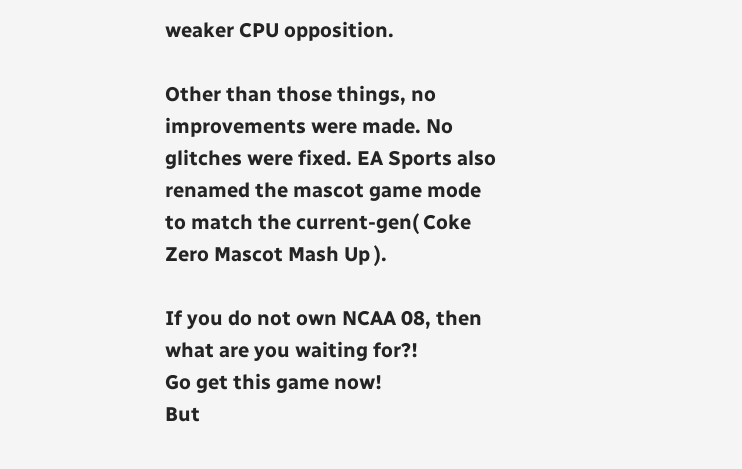weaker CPU opposition.

Other than those things, no improvements were made. No glitches were fixed. EA Sports also renamed the mascot game mode to match the current-gen( Coke Zero Mascot Mash Up ).

If you do not own NCAA 08, then what are you waiting for?!
Go get this game now!
But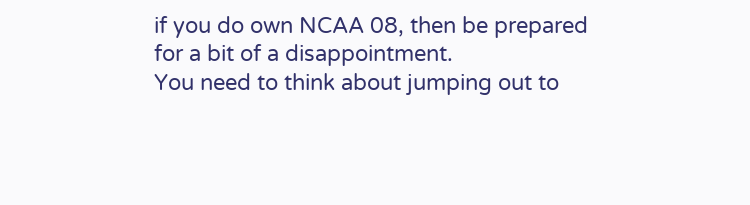if you do own NCAA 08, then be prepared for a bit of a disappointment.
You need to think about jumping out to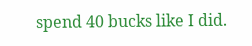spend 40 bucks like I did.